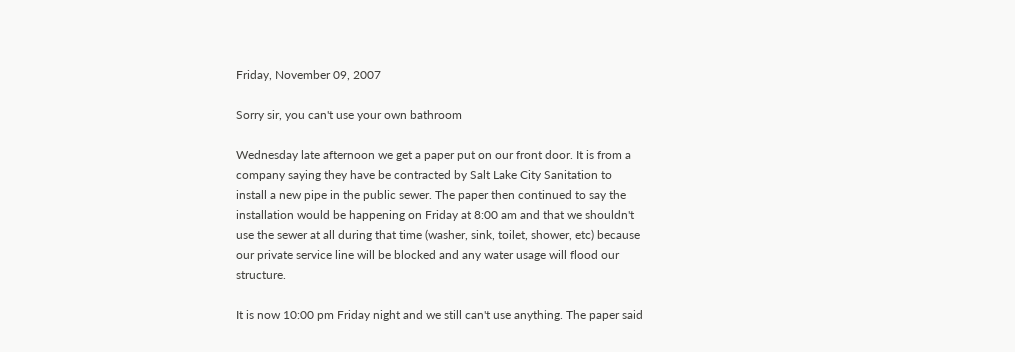Friday, November 09, 2007

Sorry sir, you can't use your own bathroom

Wednesday late afternoon we get a paper put on our front door. It is from a company saying they have be contracted by Salt Lake City Sanitation to install a new pipe in the public sewer. The paper then continued to say the installation would be happening on Friday at 8:00 am and that we shouldn't use the sewer at all during that time (washer, sink, toilet, shower, etc) because our private service line will be blocked and any water usage will flood our structure.

It is now 10:00 pm Friday night and we still can't use anything. The paper said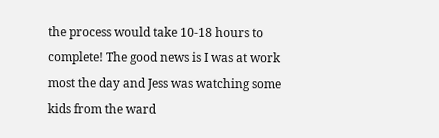the process would take 10-18 hours to complete! The good news is I was at work most the day and Jess was watching some kids from the ward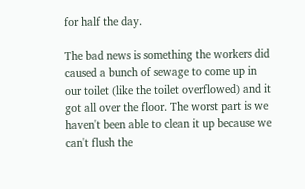for half the day.

The bad news is something the workers did caused a bunch of sewage to come up in our toilet (like the toilet overflowed) and it got all over the floor. The worst part is we haven't been able to clean it up because we can't flush the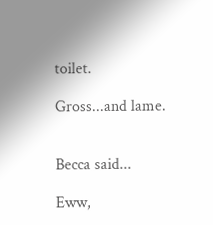toilet.

Gross...and lame.


Becca said...

Eww,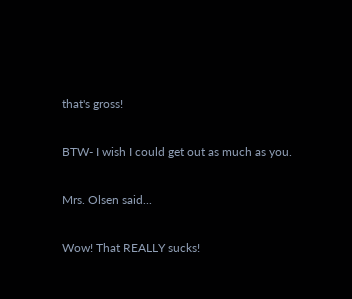that's gross!

BTW- I wish I could get out as much as you.

Mrs. Olsen said...

Wow! That REALLY sucks!